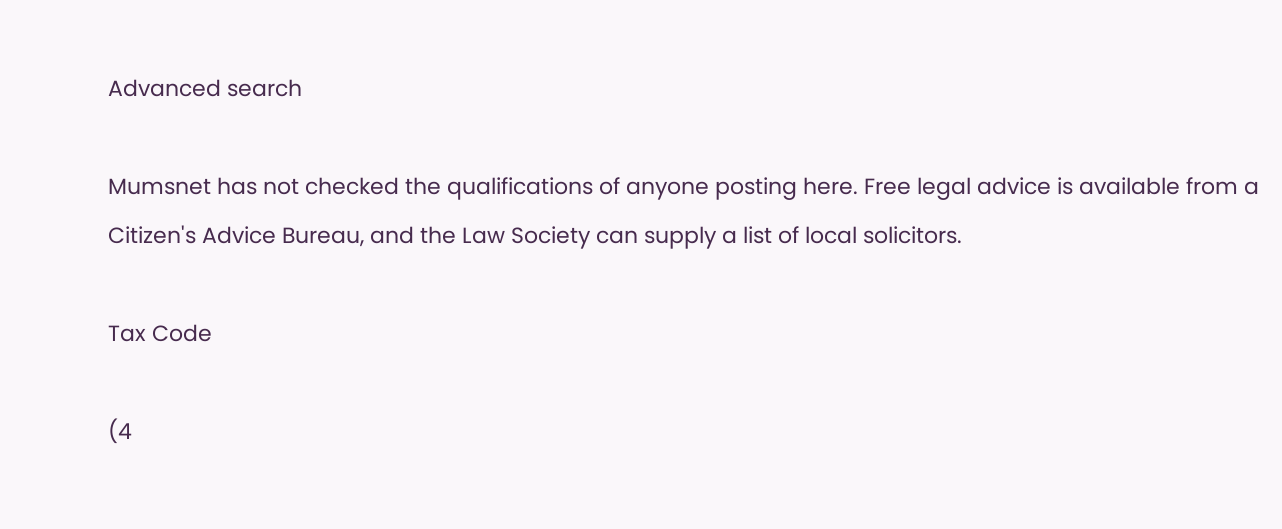Advanced search

Mumsnet has not checked the qualifications of anyone posting here. Free legal advice is available from a Citizen's Advice Bureau, and the Law Society can supply a list of local solicitors.

Tax Code

(4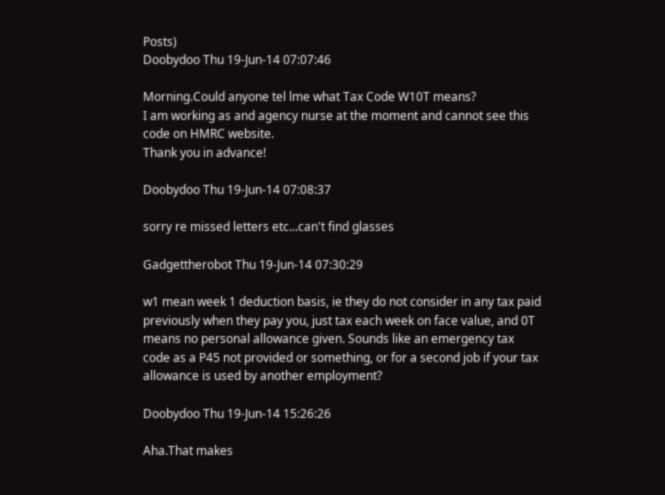Posts)
Doobydoo Thu 19-Jun-14 07:07:46

Morning.Could anyone tel lme what Tax Code W10T means?
I am working as and agency nurse at the moment and cannot see this code on HMRC website.
Thank you in advance!

Doobydoo Thu 19-Jun-14 07:08:37

sorry re missed letters etc...can't find glasses

Gadgettherobot Thu 19-Jun-14 07:30:29

w1 mean week 1 deduction basis, ie they do not consider in any tax paid previously when they pay you, just tax each week on face value, and 0T means no personal allowance given. Sounds like an emergency tax code as a P45 not provided or something, or for a second job if your tax allowance is used by another employment?

Doobydoo Thu 19-Jun-14 15:26:26

Aha.That makes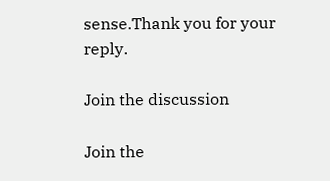sense.Thank you for your reply.

Join the discussion

Join the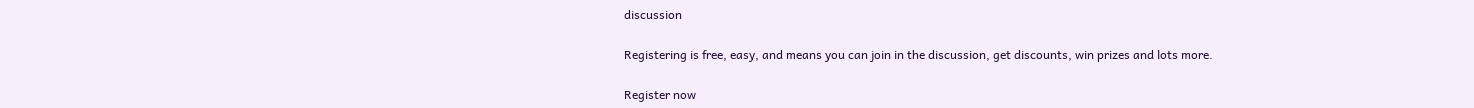discussion

Registering is free, easy, and means you can join in the discussion, get discounts, win prizes and lots more.

Register now